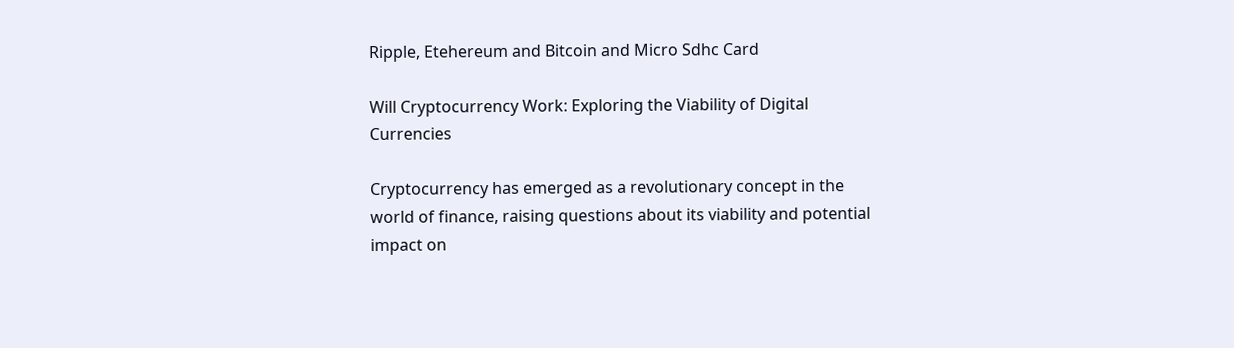Ripple, Etehereum and Bitcoin and Micro Sdhc Card

Will Cryptocurrency Work: Exploring the Viability of Digital Currencies

Cryptocurrency has emerged as a revolutionary concept in the world of finance, raising questions about its viability and potential impact on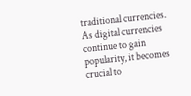traditional currencies. As digital currencies continue to gain popularity, it becomes crucial to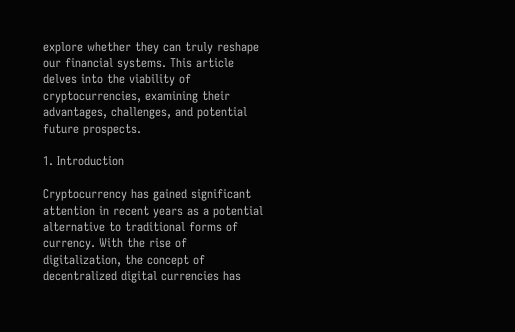explore whether they can truly reshape our financial systems. This article delves into the viability of cryptocurrencies, examining their advantages, challenges, and potential future prospects.

1. Introduction

Cryptocurrency has gained significant attention in recent years as a potential alternative to traditional forms of currency. With the rise of digitalization, the concept of decentralized digital currencies has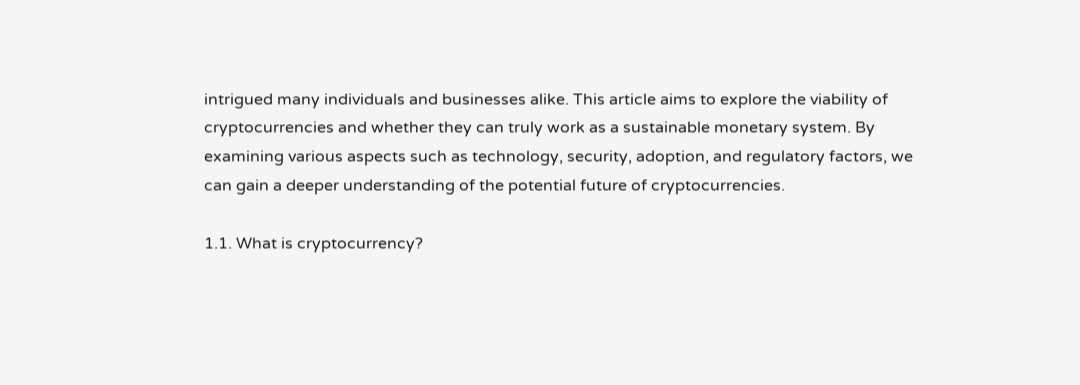intrigued many individuals and businesses alike. This article aims to explore the viability of cryptocurrencies and whether they can truly work as a sustainable monetary system. By examining various aspects such as technology, security, adoption, and regulatory factors, we can gain a deeper understanding of the potential future of cryptocurrencies.

1.1. What is cryptocurrency?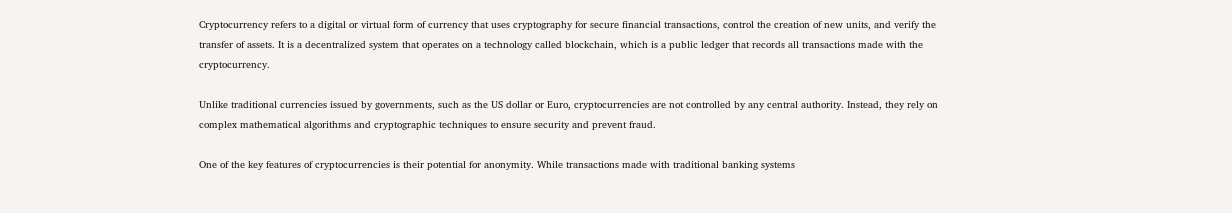Cryptocurrency refers to a digital or virtual form of currency that uses cryptography for secure financial transactions, control the creation of new units, and verify the transfer of assets. It is a decentralized system that operates on a technology called blockchain, which is a public ledger that records all transactions made with the cryptocurrency.

Unlike traditional currencies issued by governments, such as the US dollar or Euro, cryptocurrencies are not controlled by any central authority. Instead, they rely on complex mathematical algorithms and cryptographic techniques to ensure security and prevent fraud.

One of the key features of cryptocurrencies is their potential for anonymity. While transactions made with traditional banking systems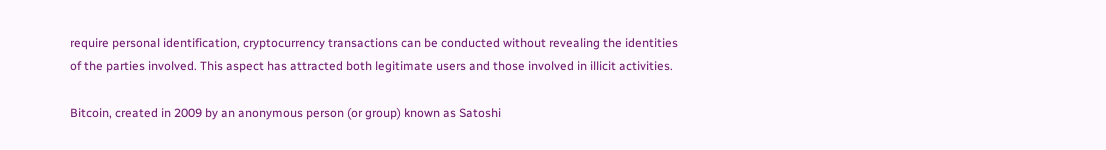require personal identification, cryptocurrency transactions can be conducted without revealing the identities of the parties involved. This aspect has attracted both legitimate users and those involved in illicit activities.

Bitcoin, created in 2009 by an anonymous person (or group) known as Satoshi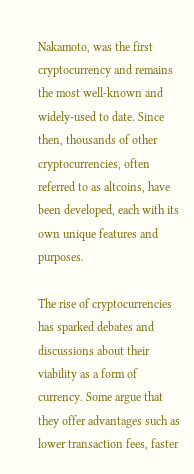Nakamoto, was the first cryptocurrency and remains the most well-known and widely-used to date. Since then, thousands of other cryptocurrencies, often referred to as altcoins, have been developed, each with its own unique features and purposes.

The rise of cryptocurrencies has sparked debates and discussions about their viability as a form of currency. Some argue that they offer advantages such as lower transaction fees, faster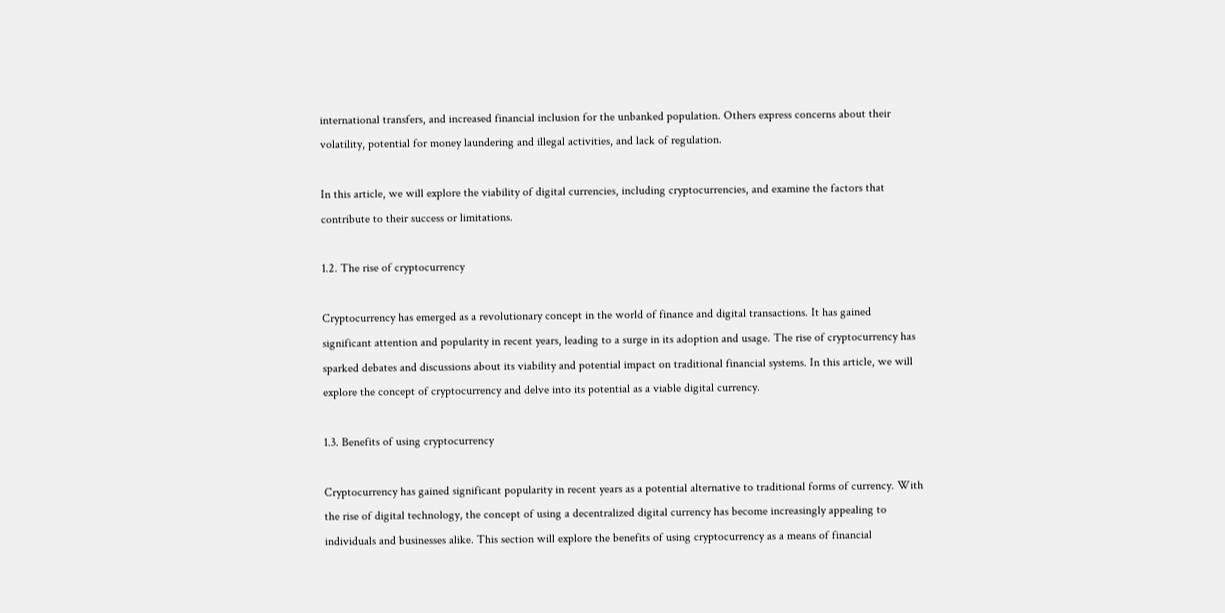international transfers, and increased financial inclusion for the unbanked population. Others express concerns about their volatility, potential for money laundering and illegal activities, and lack of regulation.

In this article, we will explore the viability of digital currencies, including cryptocurrencies, and examine the factors that contribute to their success or limitations.

1.2. The rise of cryptocurrency

Cryptocurrency has emerged as a revolutionary concept in the world of finance and digital transactions. It has gained significant attention and popularity in recent years, leading to a surge in its adoption and usage. The rise of cryptocurrency has sparked debates and discussions about its viability and potential impact on traditional financial systems. In this article, we will explore the concept of cryptocurrency and delve into its potential as a viable digital currency.

1.3. Benefits of using cryptocurrency

Cryptocurrency has gained significant popularity in recent years as a potential alternative to traditional forms of currency. With the rise of digital technology, the concept of using a decentralized digital currency has become increasingly appealing to individuals and businesses alike. This section will explore the benefits of using cryptocurrency as a means of financial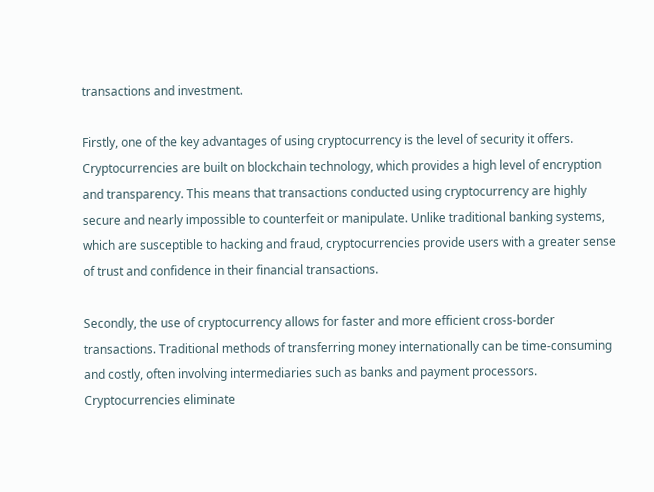transactions and investment.

Firstly, one of the key advantages of using cryptocurrency is the level of security it offers. Cryptocurrencies are built on blockchain technology, which provides a high level of encryption and transparency. This means that transactions conducted using cryptocurrency are highly secure and nearly impossible to counterfeit or manipulate. Unlike traditional banking systems, which are susceptible to hacking and fraud, cryptocurrencies provide users with a greater sense of trust and confidence in their financial transactions.

Secondly, the use of cryptocurrency allows for faster and more efficient cross-border transactions. Traditional methods of transferring money internationally can be time-consuming and costly, often involving intermediaries such as banks and payment processors. Cryptocurrencies eliminate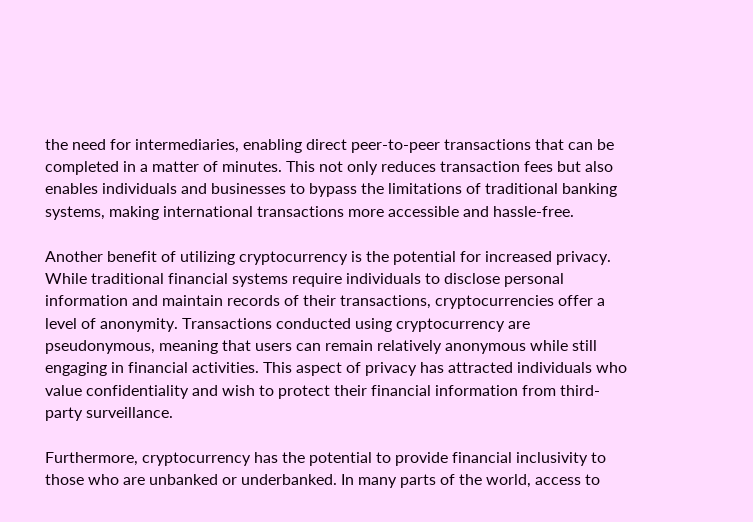the need for intermediaries, enabling direct peer-to-peer transactions that can be completed in a matter of minutes. This not only reduces transaction fees but also enables individuals and businesses to bypass the limitations of traditional banking systems, making international transactions more accessible and hassle-free.

Another benefit of utilizing cryptocurrency is the potential for increased privacy. While traditional financial systems require individuals to disclose personal information and maintain records of their transactions, cryptocurrencies offer a level of anonymity. Transactions conducted using cryptocurrency are pseudonymous, meaning that users can remain relatively anonymous while still engaging in financial activities. This aspect of privacy has attracted individuals who value confidentiality and wish to protect their financial information from third-party surveillance.

Furthermore, cryptocurrency has the potential to provide financial inclusivity to those who are unbanked or underbanked. In many parts of the world, access to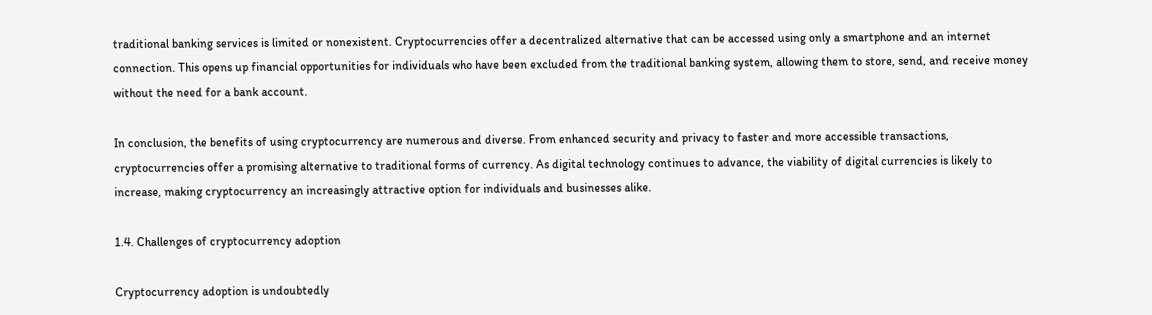traditional banking services is limited or nonexistent. Cryptocurrencies offer a decentralized alternative that can be accessed using only a smartphone and an internet connection. This opens up financial opportunities for individuals who have been excluded from the traditional banking system, allowing them to store, send, and receive money without the need for a bank account.

In conclusion, the benefits of using cryptocurrency are numerous and diverse. From enhanced security and privacy to faster and more accessible transactions, cryptocurrencies offer a promising alternative to traditional forms of currency. As digital technology continues to advance, the viability of digital currencies is likely to increase, making cryptocurrency an increasingly attractive option for individuals and businesses alike.

1.4. Challenges of cryptocurrency adoption

Cryptocurrency adoption is undoubtedly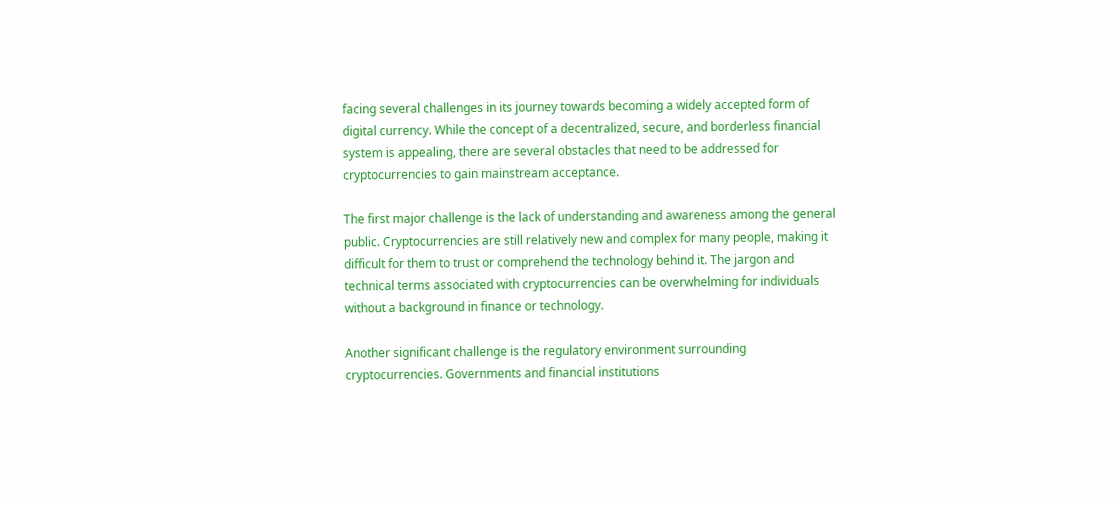facing several challenges in its journey towards becoming a widely accepted form of digital currency. While the concept of a decentralized, secure, and borderless financial system is appealing, there are several obstacles that need to be addressed for cryptocurrencies to gain mainstream acceptance.

The first major challenge is the lack of understanding and awareness among the general public. Cryptocurrencies are still relatively new and complex for many people, making it difficult for them to trust or comprehend the technology behind it. The jargon and technical terms associated with cryptocurrencies can be overwhelming for individuals without a background in finance or technology.

Another significant challenge is the regulatory environment surrounding cryptocurrencies. Governments and financial institutions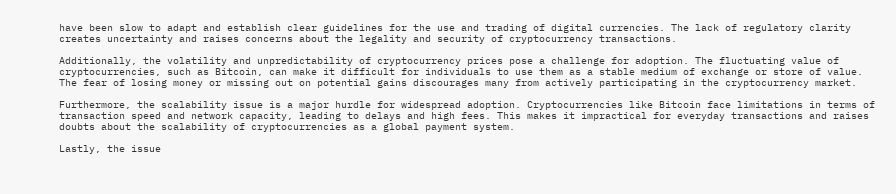have been slow to adapt and establish clear guidelines for the use and trading of digital currencies. The lack of regulatory clarity creates uncertainty and raises concerns about the legality and security of cryptocurrency transactions.

Additionally, the volatility and unpredictability of cryptocurrency prices pose a challenge for adoption. The fluctuating value of cryptocurrencies, such as Bitcoin, can make it difficult for individuals to use them as a stable medium of exchange or store of value. The fear of losing money or missing out on potential gains discourages many from actively participating in the cryptocurrency market.

Furthermore, the scalability issue is a major hurdle for widespread adoption. Cryptocurrencies like Bitcoin face limitations in terms of transaction speed and network capacity, leading to delays and high fees. This makes it impractical for everyday transactions and raises doubts about the scalability of cryptocurrencies as a global payment system.

Lastly, the issue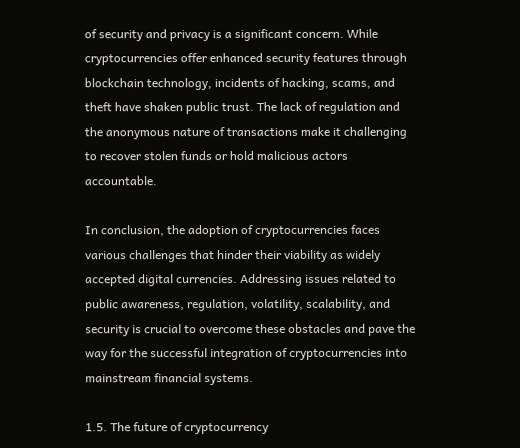of security and privacy is a significant concern. While cryptocurrencies offer enhanced security features through blockchain technology, incidents of hacking, scams, and theft have shaken public trust. The lack of regulation and the anonymous nature of transactions make it challenging to recover stolen funds or hold malicious actors accountable.

In conclusion, the adoption of cryptocurrencies faces various challenges that hinder their viability as widely accepted digital currencies. Addressing issues related to public awareness, regulation, volatility, scalability, and security is crucial to overcome these obstacles and pave the way for the successful integration of cryptocurrencies into mainstream financial systems.

1.5. The future of cryptocurrency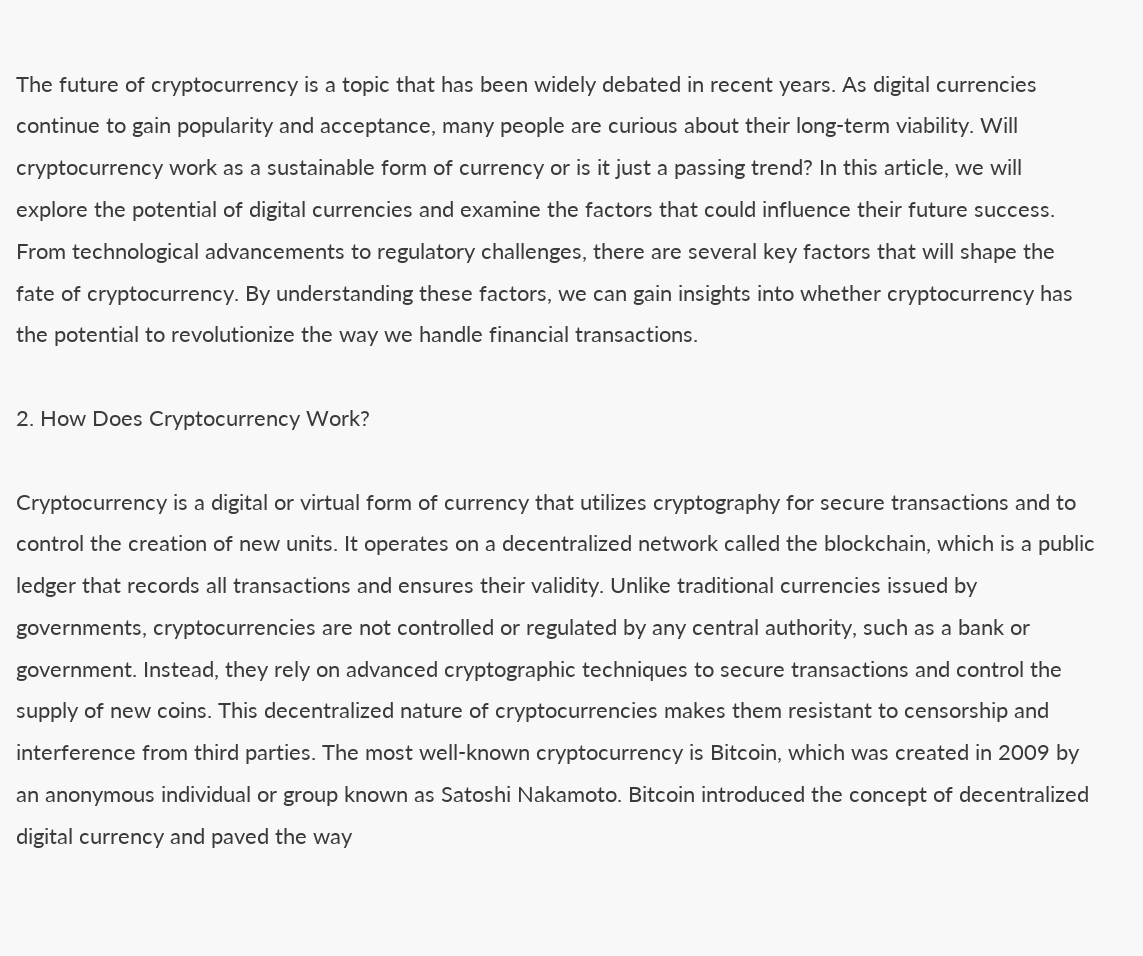The future of cryptocurrency is a topic that has been widely debated in recent years. As digital currencies continue to gain popularity and acceptance, many people are curious about their long-term viability. Will cryptocurrency work as a sustainable form of currency or is it just a passing trend? In this article, we will explore the potential of digital currencies and examine the factors that could influence their future success. From technological advancements to regulatory challenges, there are several key factors that will shape the fate of cryptocurrency. By understanding these factors, we can gain insights into whether cryptocurrency has the potential to revolutionize the way we handle financial transactions.

2. How Does Cryptocurrency Work?

Cryptocurrency is a digital or virtual form of currency that utilizes cryptography for secure transactions and to control the creation of new units. It operates on a decentralized network called the blockchain, which is a public ledger that records all transactions and ensures their validity. Unlike traditional currencies issued by governments, cryptocurrencies are not controlled or regulated by any central authority, such as a bank or government. Instead, they rely on advanced cryptographic techniques to secure transactions and control the supply of new coins. This decentralized nature of cryptocurrencies makes them resistant to censorship and interference from third parties. The most well-known cryptocurrency is Bitcoin, which was created in 2009 by an anonymous individual or group known as Satoshi Nakamoto. Bitcoin introduced the concept of decentralized digital currency and paved the way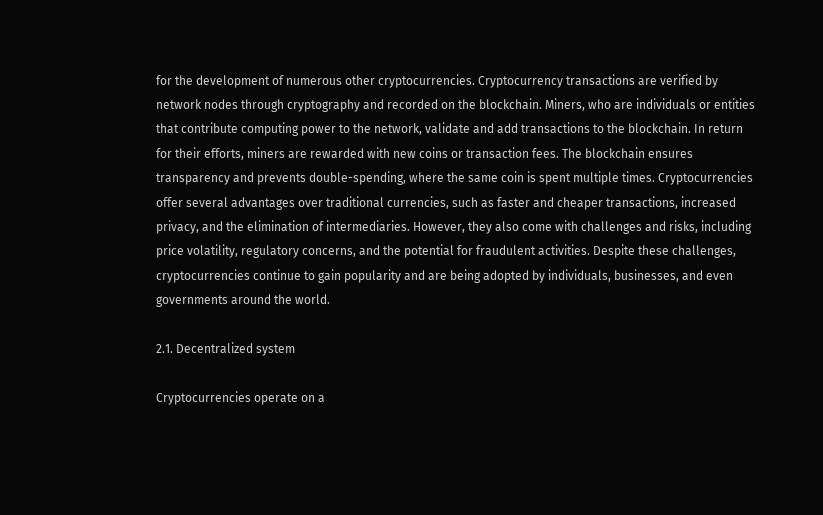for the development of numerous other cryptocurrencies. Cryptocurrency transactions are verified by network nodes through cryptography and recorded on the blockchain. Miners, who are individuals or entities that contribute computing power to the network, validate and add transactions to the blockchain. In return for their efforts, miners are rewarded with new coins or transaction fees. The blockchain ensures transparency and prevents double-spending, where the same coin is spent multiple times. Cryptocurrencies offer several advantages over traditional currencies, such as faster and cheaper transactions, increased privacy, and the elimination of intermediaries. However, they also come with challenges and risks, including price volatility, regulatory concerns, and the potential for fraudulent activities. Despite these challenges, cryptocurrencies continue to gain popularity and are being adopted by individuals, businesses, and even governments around the world.

2.1. Decentralized system

Cryptocurrencies operate on a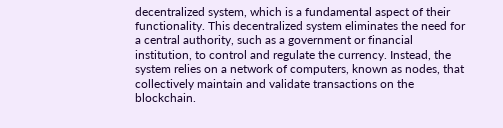decentralized system, which is a fundamental aspect of their functionality. This decentralized system eliminates the need for a central authority, such as a government or financial institution, to control and regulate the currency. Instead, the system relies on a network of computers, known as nodes, that collectively maintain and validate transactions on the blockchain.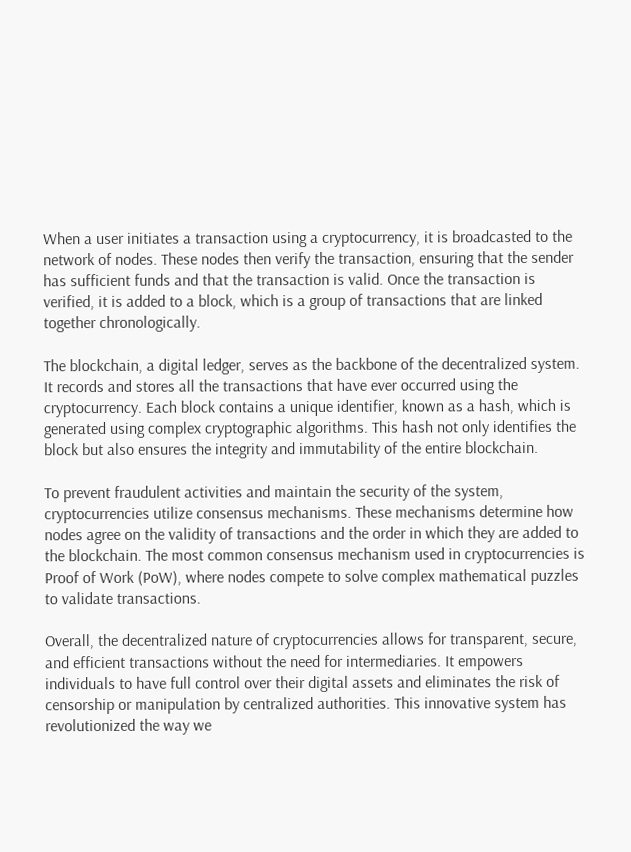When a user initiates a transaction using a cryptocurrency, it is broadcasted to the network of nodes. These nodes then verify the transaction, ensuring that the sender has sufficient funds and that the transaction is valid. Once the transaction is verified, it is added to a block, which is a group of transactions that are linked together chronologically.

The blockchain, a digital ledger, serves as the backbone of the decentralized system. It records and stores all the transactions that have ever occurred using the cryptocurrency. Each block contains a unique identifier, known as a hash, which is generated using complex cryptographic algorithms. This hash not only identifies the block but also ensures the integrity and immutability of the entire blockchain.

To prevent fraudulent activities and maintain the security of the system, cryptocurrencies utilize consensus mechanisms. These mechanisms determine how nodes agree on the validity of transactions and the order in which they are added to the blockchain. The most common consensus mechanism used in cryptocurrencies is Proof of Work (PoW), where nodes compete to solve complex mathematical puzzles to validate transactions.

Overall, the decentralized nature of cryptocurrencies allows for transparent, secure, and efficient transactions without the need for intermediaries. It empowers individuals to have full control over their digital assets and eliminates the risk of censorship or manipulation by centralized authorities. This innovative system has revolutionized the way we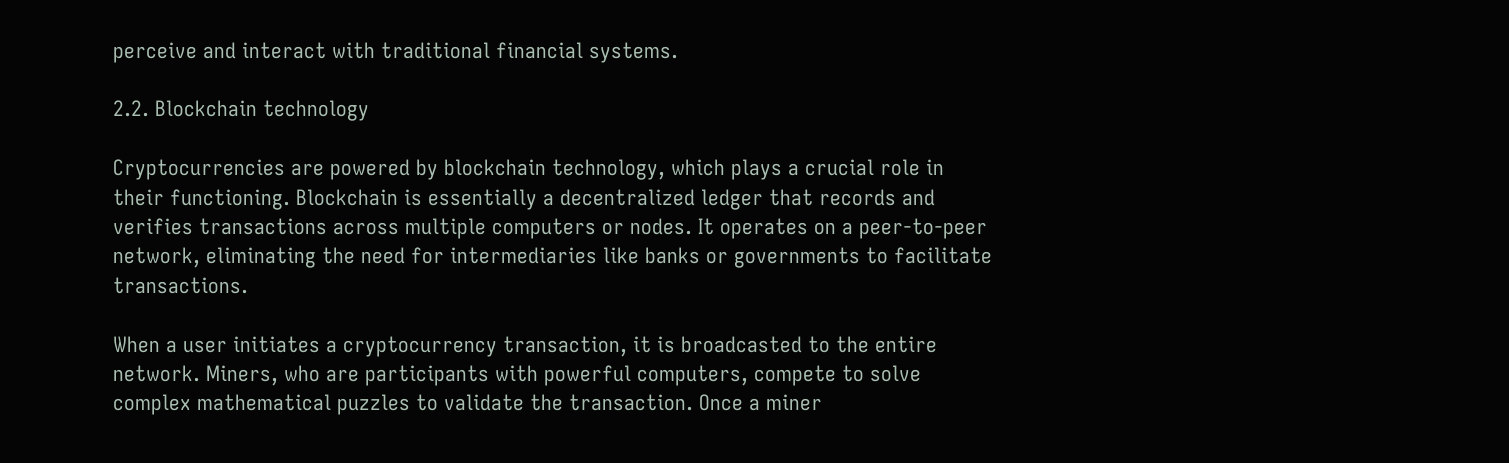perceive and interact with traditional financial systems.

2.2. Blockchain technology

Cryptocurrencies are powered by blockchain technology, which plays a crucial role in their functioning. Blockchain is essentially a decentralized ledger that records and verifies transactions across multiple computers or nodes. It operates on a peer-to-peer network, eliminating the need for intermediaries like banks or governments to facilitate transactions.

When a user initiates a cryptocurrency transaction, it is broadcasted to the entire network. Miners, who are participants with powerful computers, compete to solve complex mathematical puzzles to validate the transaction. Once a miner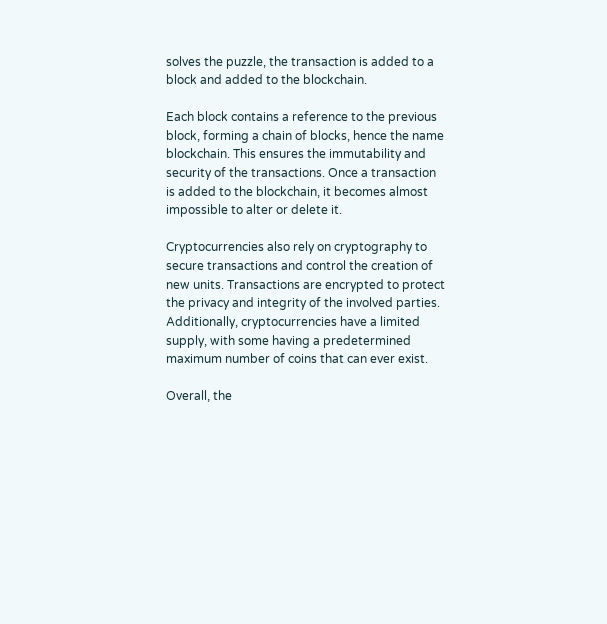solves the puzzle, the transaction is added to a block and added to the blockchain.

Each block contains a reference to the previous block, forming a chain of blocks, hence the name blockchain. This ensures the immutability and security of the transactions. Once a transaction is added to the blockchain, it becomes almost impossible to alter or delete it.

Cryptocurrencies also rely on cryptography to secure transactions and control the creation of new units. Transactions are encrypted to protect the privacy and integrity of the involved parties. Additionally, cryptocurrencies have a limited supply, with some having a predetermined maximum number of coins that can ever exist.

Overall, the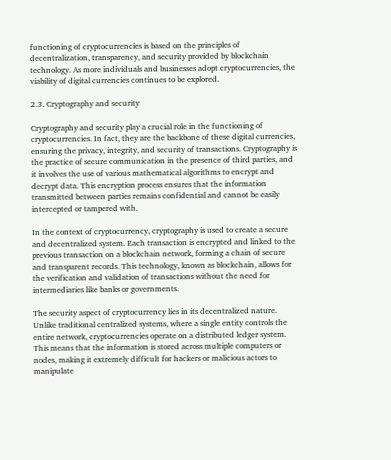functioning of cryptocurrencies is based on the principles of decentralization, transparency, and security provided by blockchain technology. As more individuals and businesses adopt cryptocurrencies, the viability of digital currencies continues to be explored.

2.3. Cryptography and security

Cryptography and security play a crucial role in the functioning of cryptocurrencies. In fact, they are the backbone of these digital currencies, ensuring the privacy, integrity, and security of transactions. Cryptography is the practice of secure communication in the presence of third parties, and it involves the use of various mathematical algorithms to encrypt and decrypt data. This encryption process ensures that the information transmitted between parties remains confidential and cannot be easily intercepted or tampered with.

In the context of cryptocurrency, cryptography is used to create a secure and decentralized system. Each transaction is encrypted and linked to the previous transaction on a blockchain network, forming a chain of secure and transparent records. This technology, known as blockchain, allows for the verification and validation of transactions without the need for intermediaries like banks or governments.

The security aspect of cryptocurrency lies in its decentralized nature. Unlike traditional centralized systems, where a single entity controls the entire network, cryptocurrencies operate on a distributed ledger system. This means that the information is stored across multiple computers or nodes, making it extremely difficult for hackers or malicious actors to manipulate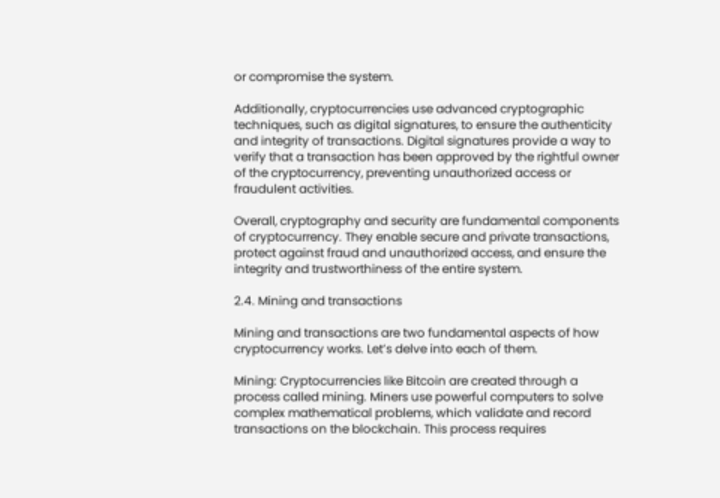or compromise the system.

Additionally, cryptocurrencies use advanced cryptographic techniques, such as digital signatures, to ensure the authenticity and integrity of transactions. Digital signatures provide a way to verify that a transaction has been approved by the rightful owner of the cryptocurrency, preventing unauthorized access or fraudulent activities.

Overall, cryptography and security are fundamental components of cryptocurrency. They enable secure and private transactions, protect against fraud and unauthorized access, and ensure the integrity and trustworthiness of the entire system.

2.4. Mining and transactions

Mining and transactions are two fundamental aspects of how cryptocurrency works. Let’s delve into each of them.

Mining: Cryptocurrencies like Bitcoin are created through a process called mining. Miners use powerful computers to solve complex mathematical problems, which validate and record transactions on the blockchain. This process requires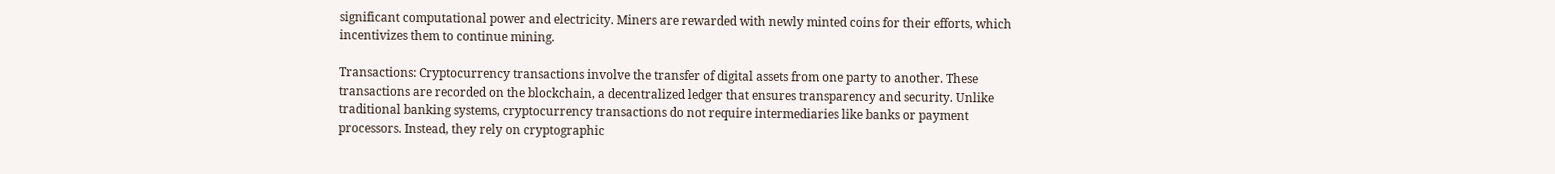significant computational power and electricity. Miners are rewarded with newly minted coins for their efforts, which incentivizes them to continue mining.

Transactions: Cryptocurrency transactions involve the transfer of digital assets from one party to another. These transactions are recorded on the blockchain, a decentralized ledger that ensures transparency and security. Unlike traditional banking systems, cryptocurrency transactions do not require intermediaries like banks or payment processors. Instead, they rely on cryptographic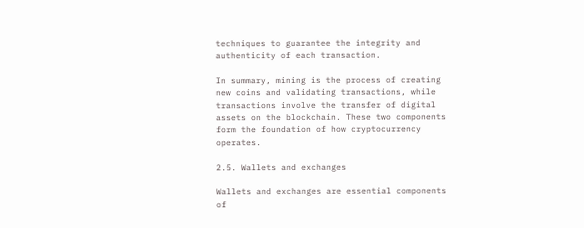techniques to guarantee the integrity and authenticity of each transaction.

In summary, mining is the process of creating new coins and validating transactions, while transactions involve the transfer of digital assets on the blockchain. These two components form the foundation of how cryptocurrency operates.

2.5. Wallets and exchanges

Wallets and exchanges are essential components of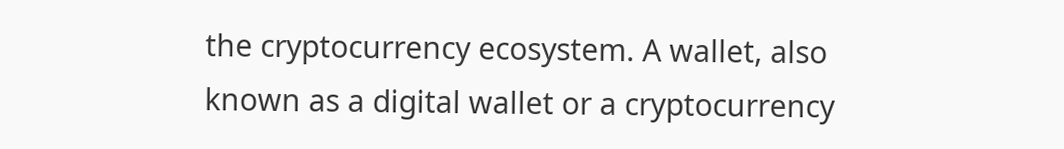the cryptocurrency ecosystem. A wallet, also known as a digital wallet or a cryptocurrency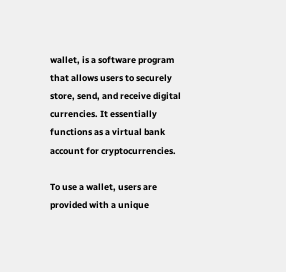wallet, is a software program that allows users to securely store, send, and receive digital currencies. It essentially functions as a virtual bank account for cryptocurrencies.

To use a wallet, users are provided with a unique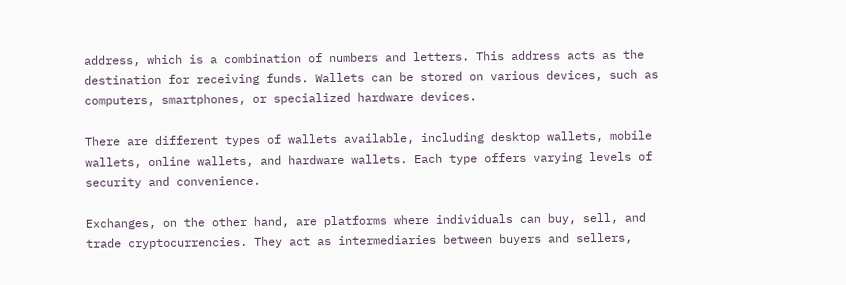address, which is a combination of numbers and letters. This address acts as the destination for receiving funds. Wallets can be stored on various devices, such as computers, smartphones, or specialized hardware devices.

There are different types of wallets available, including desktop wallets, mobile wallets, online wallets, and hardware wallets. Each type offers varying levels of security and convenience.

Exchanges, on the other hand, are platforms where individuals can buy, sell, and trade cryptocurrencies. They act as intermediaries between buyers and sellers,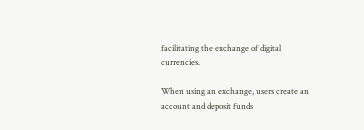facilitating the exchange of digital currencies.

When using an exchange, users create an account and deposit funds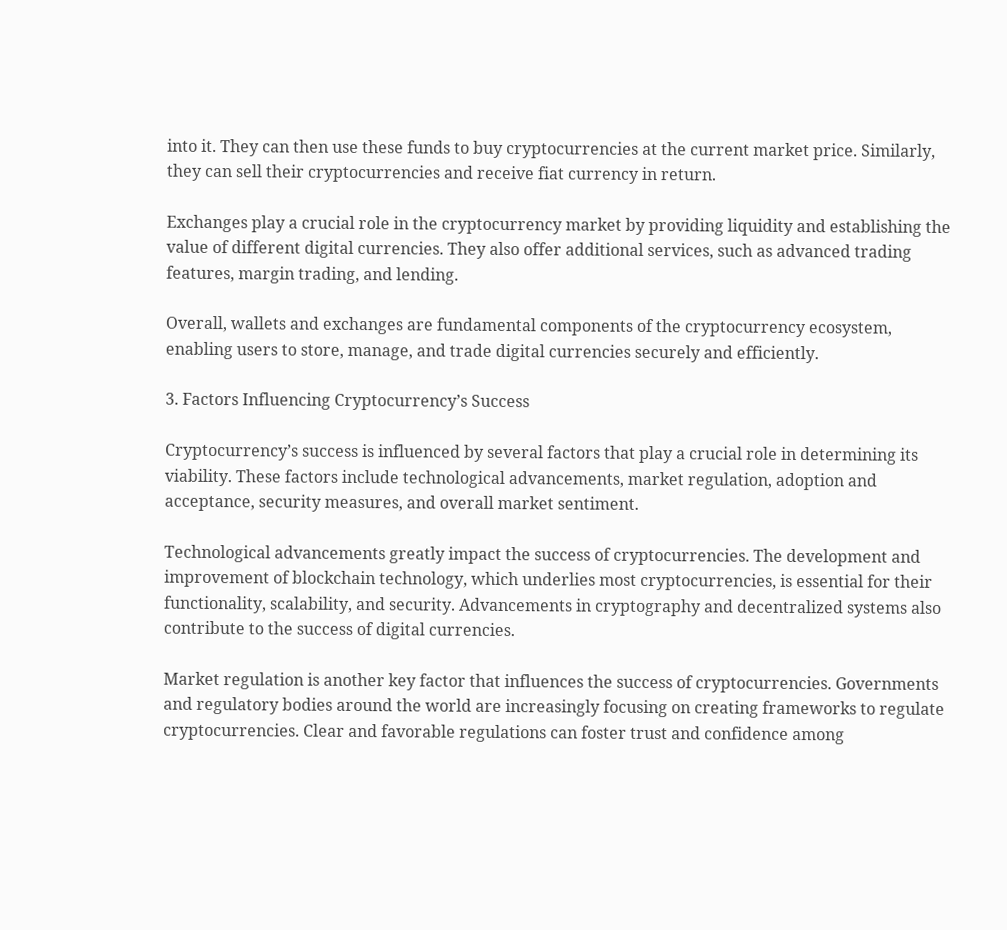into it. They can then use these funds to buy cryptocurrencies at the current market price. Similarly, they can sell their cryptocurrencies and receive fiat currency in return.

Exchanges play a crucial role in the cryptocurrency market by providing liquidity and establishing the value of different digital currencies. They also offer additional services, such as advanced trading features, margin trading, and lending.

Overall, wallets and exchanges are fundamental components of the cryptocurrency ecosystem, enabling users to store, manage, and trade digital currencies securely and efficiently.

3. Factors Influencing Cryptocurrency’s Success

Cryptocurrency’s success is influenced by several factors that play a crucial role in determining its viability. These factors include technological advancements, market regulation, adoption and acceptance, security measures, and overall market sentiment.

Technological advancements greatly impact the success of cryptocurrencies. The development and improvement of blockchain technology, which underlies most cryptocurrencies, is essential for their functionality, scalability, and security. Advancements in cryptography and decentralized systems also contribute to the success of digital currencies.

Market regulation is another key factor that influences the success of cryptocurrencies. Governments and regulatory bodies around the world are increasingly focusing on creating frameworks to regulate cryptocurrencies. Clear and favorable regulations can foster trust and confidence among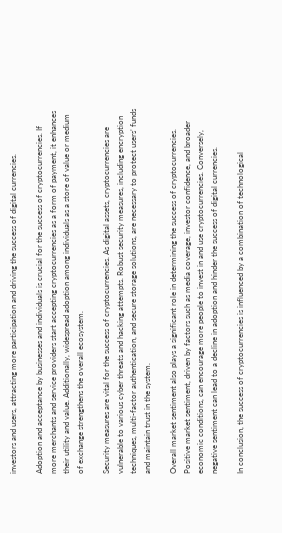investors and users, attracting more participation and driving the success of digital currencies.

Adoption and acceptance by businesses and individuals is crucial for the success of cryptocurrencies. If more merchants and service providers start accepting cryptocurrencies as a form of payment, it enhances their utility and value. Additionally, widespread adoption among individuals as a store of value or medium of exchange strengthens the overall ecosystem.

Security measures are vital for the success of cryptocurrencies. As digital assets, cryptocurrencies are vulnerable to various cyber threats and hacking attempts. Robust security measures, including encryption techniques, multi-factor authentication, and secure storage solutions, are necessary to protect users’ funds and maintain trust in the system.

Overall market sentiment also plays a significant role in determining the success of cryptocurrencies. Positive market sentiment, driven by factors such as media coverage, investor confidence, and broader economic conditions, can encourage more people to invest in and use cryptocurrencies. Conversely, negative sentiment can lead to a decline in adoption and hinder the success of digital currencies.

In conclusion, the success of cryptocurrencies is influenced by a combination of technological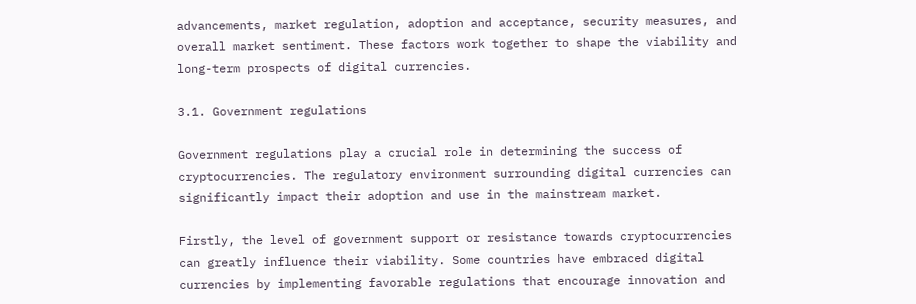advancements, market regulation, adoption and acceptance, security measures, and overall market sentiment. These factors work together to shape the viability and long-term prospects of digital currencies.

3.1. Government regulations

Government regulations play a crucial role in determining the success of cryptocurrencies. The regulatory environment surrounding digital currencies can significantly impact their adoption and use in the mainstream market.

Firstly, the level of government support or resistance towards cryptocurrencies can greatly influence their viability. Some countries have embraced digital currencies by implementing favorable regulations that encourage innovation and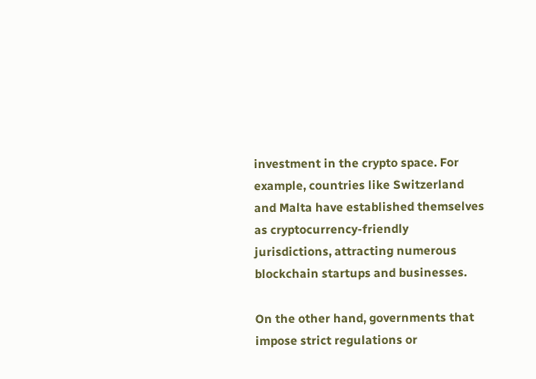investment in the crypto space. For example, countries like Switzerland and Malta have established themselves as cryptocurrency-friendly jurisdictions, attracting numerous blockchain startups and businesses.

On the other hand, governments that impose strict regulations or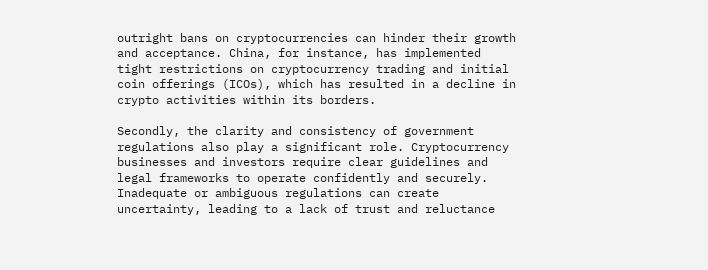outright bans on cryptocurrencies can hinder their growth and acceptance. China, for instance, has implemented tight restrictions on cryptocurrency trading and initial coin offerings (ICOs), which has resulted in a decline in crypto activities within its borders.

Secondly, the clarity and consistency of government regulations also play a significant role. Cryptocurrency businesses and investors require clear guidelines and legal frameworks to operate confidently and securely. Inadequate or ambiguous regulations can create uncertainty, leading to a lack of trust and reluctance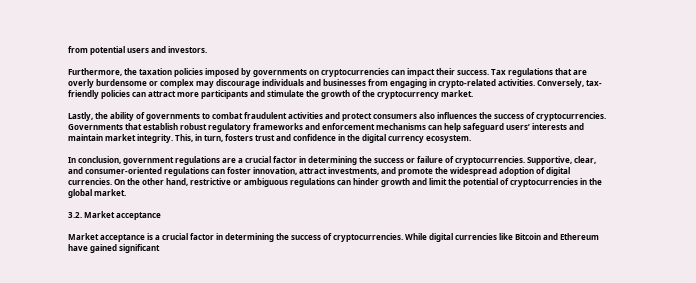from potential users and investors.

Furthermore, the taxation policies imposed by governments on cryptocurrencies can impact their success. Tax regulations that are overly burdensome or complex may discourage individuals and businesses from engaging in crypto-related activities. Conversely, tax-friendly policies can attract more participants and stimulate the growth of the cryptocurrency market.

Lastly, the ability of governments to combat fraudulent activities and protect consumers also influences the success of cryptocurrencies. Governments that establish robust regulatory frameworks and enforcement mechanisms can help safeguard users’ interests and maintain market integrity. This, in turn, fosters trust and confidence in the digital currency ecosystem.

In conclusion, government regulations are a crucial factor in determining the success or failure of cryptocurrencies. Supportive, clear, and consumer-oriented regulations can foster innovation, attract investments, and promote the widespread adoption of digital currencies. On the other hand, restrictive or ambiguous regulations can hinder growth and limit the potential of cryptocurrencies in the global market.

3.2. Market acceptance

Market acceptance is a crucial factor in determining the success of cryptocurrencies. While digital currencies like Bitcoin and Ethereum have gained significant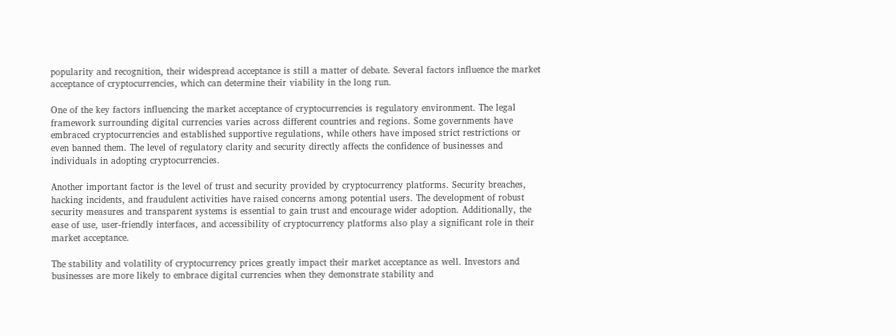popularity and recognition, their widespread acceptance is still a matter of debate. Several factors influence the market acceptance of cryptocurrencies, which can determine their viability in the long run.

One of the key factors influencing the market acceptance of cryptocurrencies is regulatory environment. The legal framework surrounding digital currencies varies across different countries and regions. Some governments have embraced cryptocurrencies and established supportive regulations, while others have imposed strict restrictions or even banned them. The level of regulatory clarity and security directly affects the confidence of businesses and individuals in adopting cryptocurrencies.

Another important factor is the level of trust and security provided by cryptocurrency platforms. Security breaches, hacking incidents, and fraudulent activities have raised concerns among potential users. The development of robust security measures and transparent systems is essential to gain trust and encourage wider adoption. Additionally, the ease of use, user-friendly interfaces, and accessibility of cryptocurrency platforms also play a significant role in their market acceptance.

The stability and volatility of cryptocurrency prices greatly impact their market acceptance as well. Investors and businesses are more likely to embrace digital currencies when they demonstrate stability and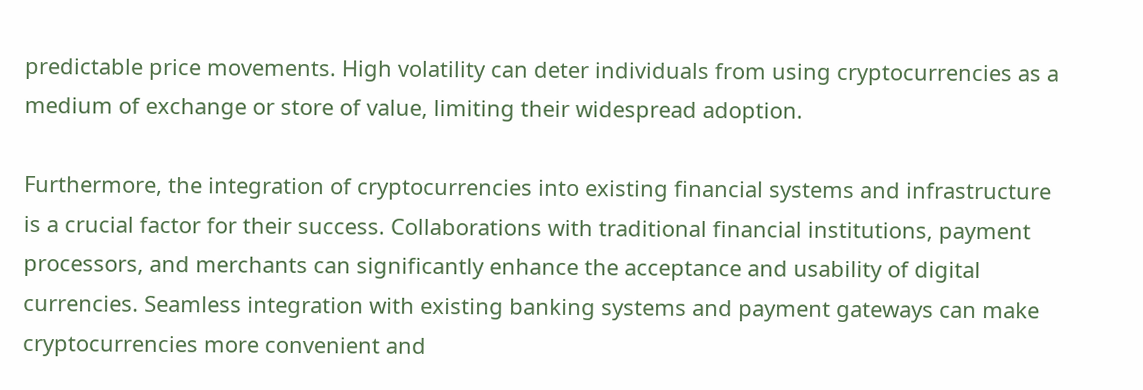predictable price movements. High volatility can deter individuals from using cryptocurrencies as a medium of exchange or store of value, limiting their widespread adoption.

Furthermore, the integration of cryptocurrencies into existing financial systems and infrastructure is a crucial factor for their success. Collaborations with traditional financial institutions, payment processors, and merchants can significantly enhance the acceptance and usability of digital currencies. Seamless integration with existing banking systems and payment gateways can make cryptocurrencies more convenient and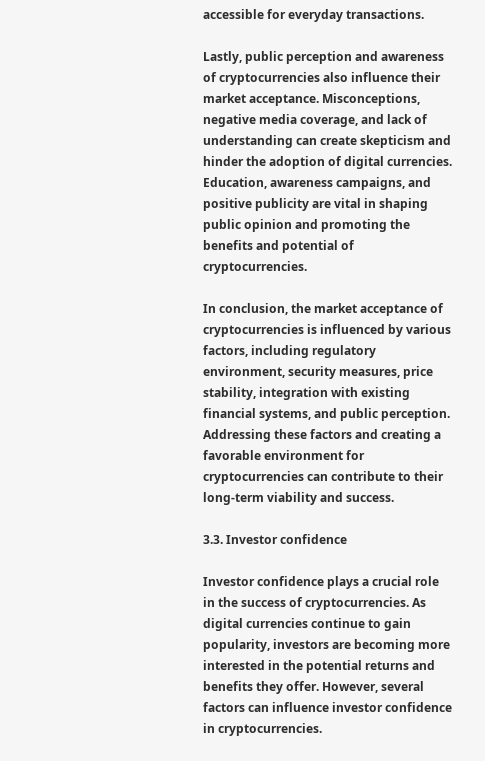accessible for everyday transactions.

Lastly, public perception and awareness of cryptocurrencies also influence their market acceptance. Misconceptions, negative media coverage, and lack of understanding can create skepticism and hinder the adoption of digital currencies. Education, awareness campaigns, and positive publicity are vital in shaping public opinion and promoting the benefits and potential of cryptocurrencies.

In conclusion, the market acceptance of cryptocurrencies is influenced by various factors, including regulatory environment, security measures, price stability, integration with existing financial systems, and public perception. Addressing these factors and creating a favorable environment for cryptocurrencies can contribute to their long-term viability and success.

3.3. Investor confidence

Investor confidence plays a crucial role in the success of cryptocurrencies. As digital currencies continue to gain popularity, investors are becoming more interested in the potential returns and benefits they offer. However, several factors can influence investor confidence in cryptocurrencies.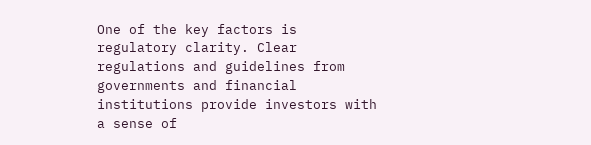One of the key factors is regulatory clarity. Clear regulations and guidelines from governments and financial institutions provide investors with a sense of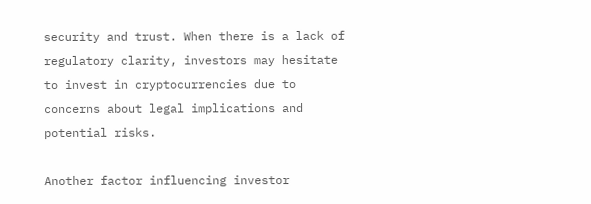security and trust. When there is a lack of regulatory clarity, investors may hesitate to invest in cryptocurrencies due to concerns about legal implications and potential risks.

Another factor influencing investor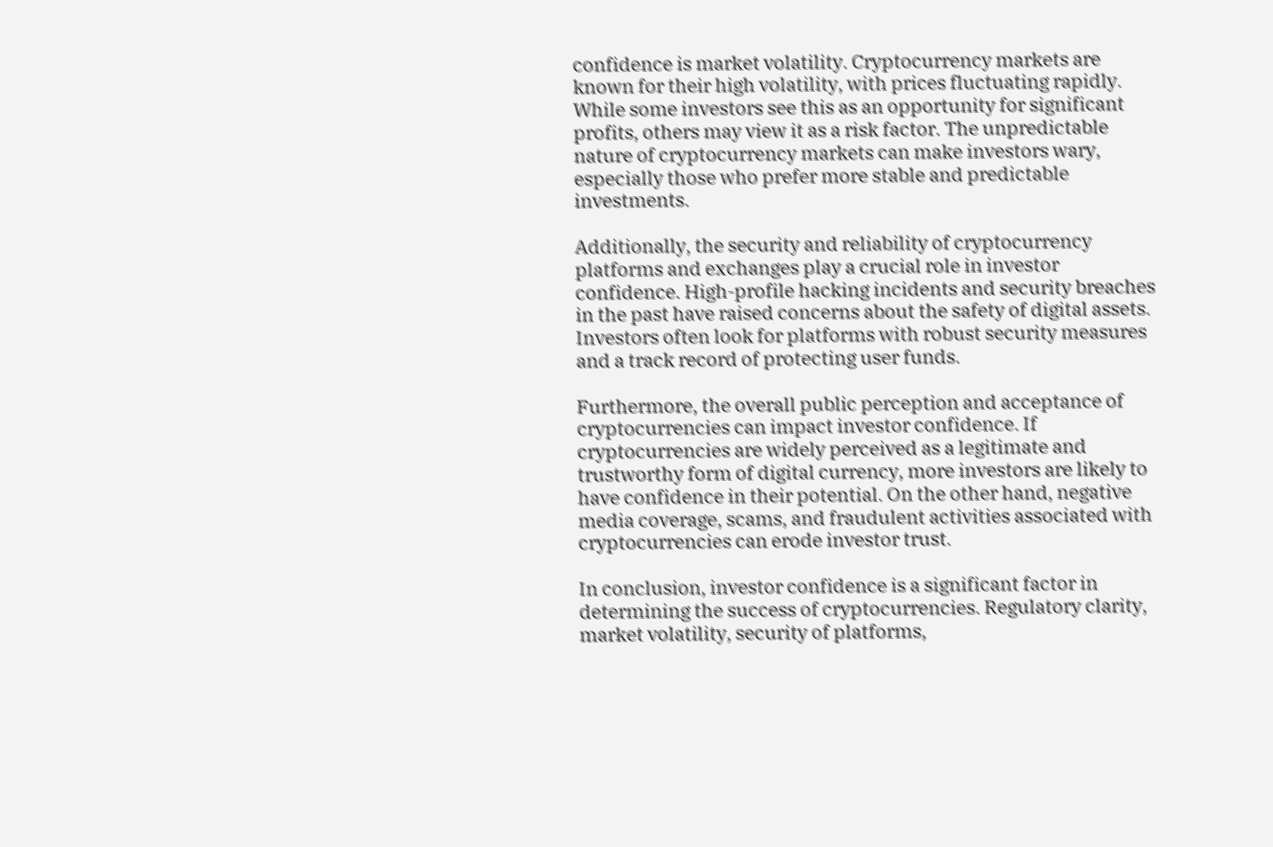confidence is market volatility. Cryptocurrency markets are known for their high volatility, with prices fluctuating rapidly. While some investors see this as an opportunity for significant profits, others may view it as a risk factor. The unpredictable nature of cryptocurrency markets can make investors wary, especially those who prefer more stable and predictable investments.

Additionally, the security and reliability of cryptocurrency platforms and exchanges play a crucial role in investor confidence. High-profile hacking incidents and security breaches in the past have raised concerns about the safety of digital assets. Investors often look for platforms with robust security measures and a track record of protecting user funds.

Furthermore, the overall public perception and acceptance of cryptocurrencies can impact investor confidence. If cryptocurrencies are widely perceived as a legitimate and trustworthy form of digital currency, more investors are likely to have confidence in their potential. On the other hand, negative media coverage, scams, and fraudulent activities associated with cryptocurrencies can erode investor trust.

In conclusion, investor confidence is a significant factor in determining the success of cryptocurrencies. Regulatory clarity, market volatility, security of platforms,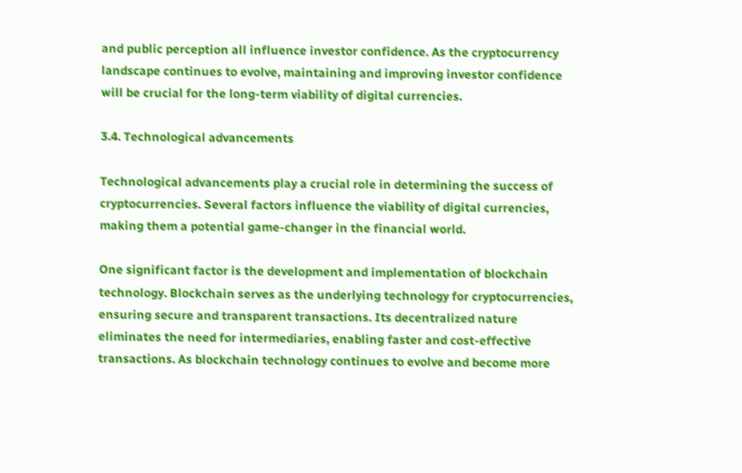and public perception all influence investor confidence. As the cryptocurrency landscape continues to evolve, maintaining and improving investor confidence will be crucial for the long-term viability of digital currencies.

3.4. Technological advancements

Technological advancements play a crucial role in determining the success of cryptocurrencies. Several factors influence the viability of digital currencies, making them a potential game-changer in the financial world.

One significant factor is the development and implementation of blockchain technology. Blockchain serves as the underlying technology for cryptocurrencies, ensuring secure and transparent transactions. Its decentralized nature eliminates the need for intermediaries, enabling faster and cost-effective transactions. As blockchain technology continues to evolve and become more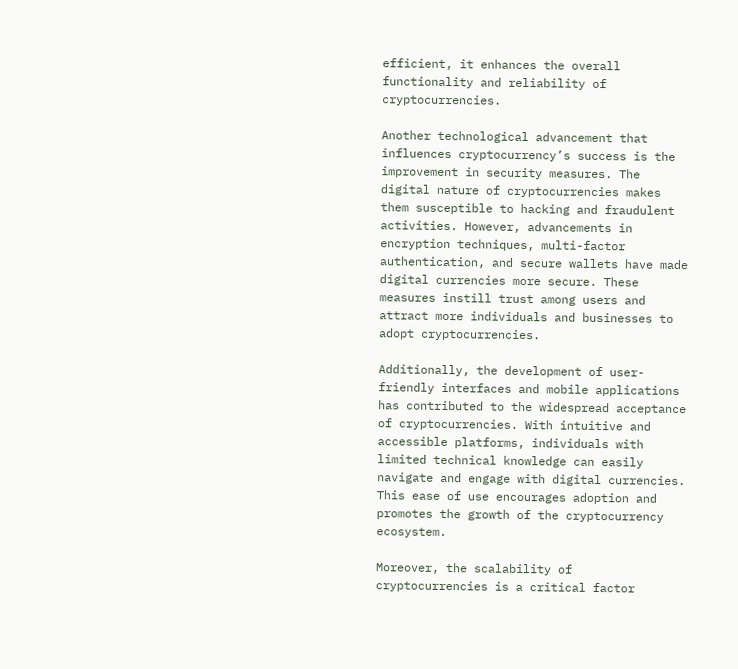efficient, it enhances the overall functionality and reliability of cryptocurrencies.

Another technological advancement that influences cryptocurrency’s success is the improvement in security measures. The digital nature of cryptocurrencies makes them susceptible to hacking and fraudulent activities. However, advancements in encryption techniques, multi-factor authentication, and secure wallets have made digital currencies more secure. These measures instill trust among users and attract more individuals and businesses to adopt cryptocurrencies.

Additionally, the development of user-friendly interfaces and mobile applications has contributed to the widespread acceptance of cryptocurrencies. With intuitive and accessible platforms, individuals with limited technical knowledge can easily navigate and engage with digital currencies. This ease of use encourages adoption and promotes the growth of the cryptocurrency ecosystem.

Moreover, the scalability of cryptocurrencies is a critical factor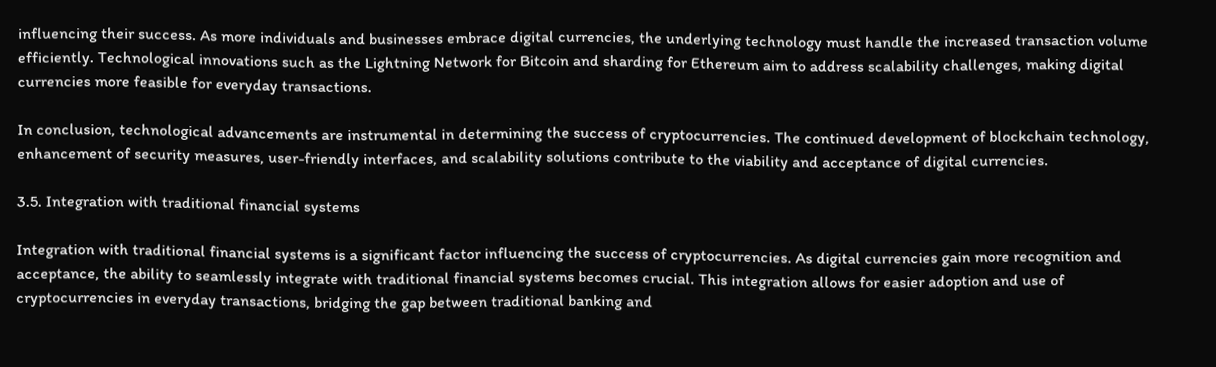influencing their success. As more individuals and businesses embrace digital currencies, the underlying technology must handle the increased transaction volume efficiently. Technological innovations such as the Lightning Network for Bitcoin and sharding for Ethereum aim to address scalability challenges, making digital currencies more feasible for everyday transactions.

In conclusion, technological advancements are instrumental in determining the success of cryptocurrencies. The continued development of blockchain technology, enhancement of security measures, user-friendly interfaces, and scalability solutions contribute to the viability and acceptance of digital currencies.

3.5. Integration with traditional financial systems

Integration with traditional financial systems is a significant factor influencing the success of cryptocurrencies. As digital currencies gain more recognition and acceptance, the ability to seamlessly integrate with traditional financial systems becomes crucial. This integration allows for easier adoption and use of cryptocurrencies in everyday transactions, bridging the gap between traditional banking and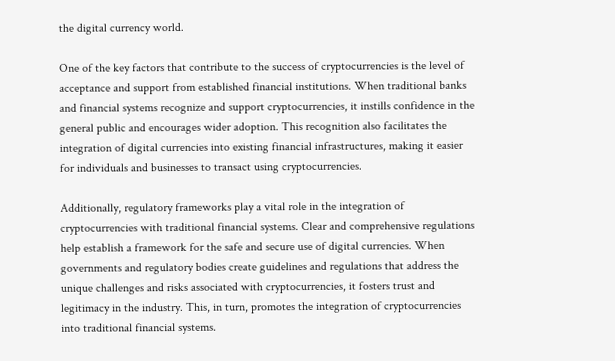the digital currency world.

One of the key factors that contribute to the success of cryptocurrencies is the level of acceptance and support from established financial institutions. When traditional banks and financial systems recognize and support cryptocurrencies, it instills confidence in the general public and encourages wider adoption. This recognition also facilitates the integration of digital currencies into existing financial infrastructures, making it easier for individuals and businesses to transact using cryptocurrencies.

Additionally, regulatory frameworks play a vital role in the integration of cryptocurrencies with traditional financial systems. Clear and comprehensive regulations help establish a framework for the safe and secure use of digital currencies. When governments and regulatory bodies create guidelines and regulations that address the unique challenges and risks associated with cryptocurrencies, it fosters trust and legitimacy in the industry. This, in turn, promotes the integration of cryptocurrencies into traditional financial systems.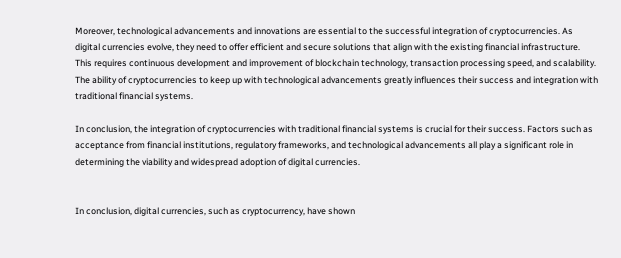Moreover, technological advancements and innovations are essential to the successful integration of cryptocurrencies. As digital currencies evolve, they need to offer efficient and secure solutions that align with the existing financial infrastructure. This requires continuous development and improvement of blockchain technology, transaction processing speed, and scalability. The ability of cryptocurrencies to keep up with technological advancements greatly influences their success and integration with traditional financial systems.

In conclusion, the integration of cryptocurrencies with traditional financial systems is crucial for their success. Factors such as acceptance from financial institutions, regulatory frameworks, and technological advancements all play a significant role in determining the viability and widespread adoption of digital currencies.


In conclusion, digital currencies, such as cryptocurrency, have shown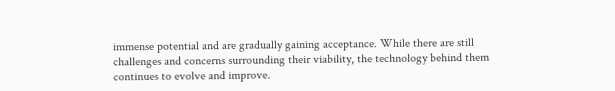immense potential and are gradually gaining acceptance. While there are still challenges and concerns surrounding their viability, the technology behind them continues to evolve and improve.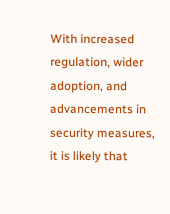With increased regulation, wider adoption, and advancements in security measures, it is likely that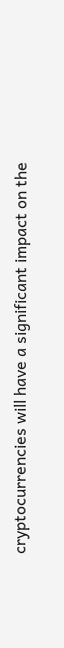cryptocurrencies will have a significant impact on the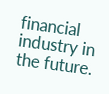financial industry in the future.